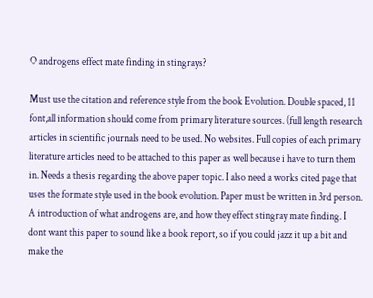O androgens effect mate finding in stingrays?

Must use the citation and reference style from the book Evolution. Double spaced, 11 font,all information should come from primary literature sources. (full length research articles in scientific journals need to be used. No websites. Full copies of each primary literature articles need to be attached to this paper as well because i have to turn them in. Needs a thesis regarding the above paper topic. I also need a works cited page that uses the formate style used in the book evolution. Paper must be written in 3rd person. A introduction of what androgens are, and how they effect stingray mate finding. I dont want this paper to sound like a book report, so if you could jazz it up a bit and make the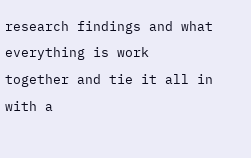research findings and what everything is work together and tie it all in with a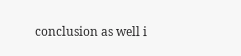conclusion as well i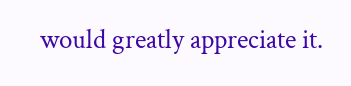would greatly appreciate it.